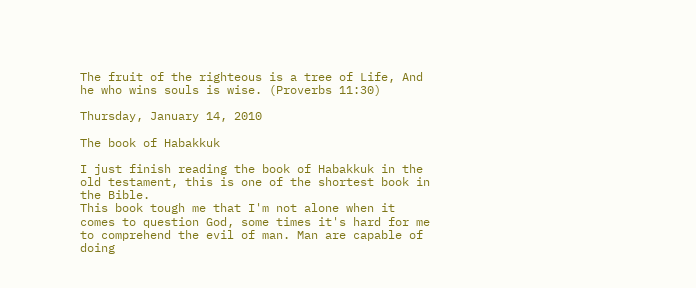The fruit of the righteous is a tree of Life, And he who wins souls is wise. (Proverbs 11:30)

Thursday, January 14, 2010

The book of Habakkuk

I just finish reading the book of Habakkuk in the old testament, this is one of the shortest book in the Bible.
This book tough me that I'm not alone when it comes to question God, some times it's hard for me to comprehend the evil of man. Man are capable of doing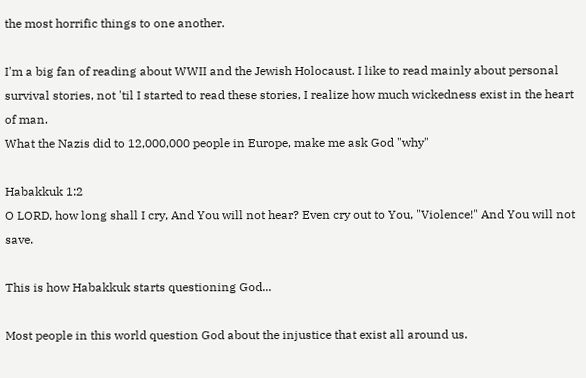the most horrific things to one another.

I'm a big fan of reading about WWII and the Jewish Holocaust. I like to read mainly about personal survival stories, not 'til I started to read these stories, I realize how much wickedness exist in the heart of man.
What the Nazis did to 12,000,000 people in Europe, make me ask God "why"

Habakkuk 1:2
O LORD, how long shall I cry, And You will not hear? Even cry out to You, "Violence!" And You will not save.

This is how Habakkuk starts questioning God...

Most people in this world question God about the injustice that exist all around us.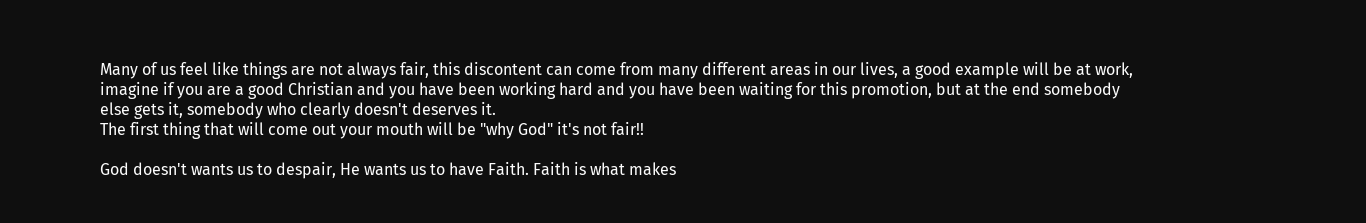Many of us feel like things are not always fair, this discontent can come from many different areas in our lives, a good example will be at work, imagine if you are a good Christian and you have been working hard and you have been waiting for this promotion, but at the end somebody else gets it, somebody who clearly doesn't deserves it.
The first thing that will come out your mouth will be "why God" it's not fair!!

God doesn't wants us to despair, He wants us to have Faith. Faith is what makes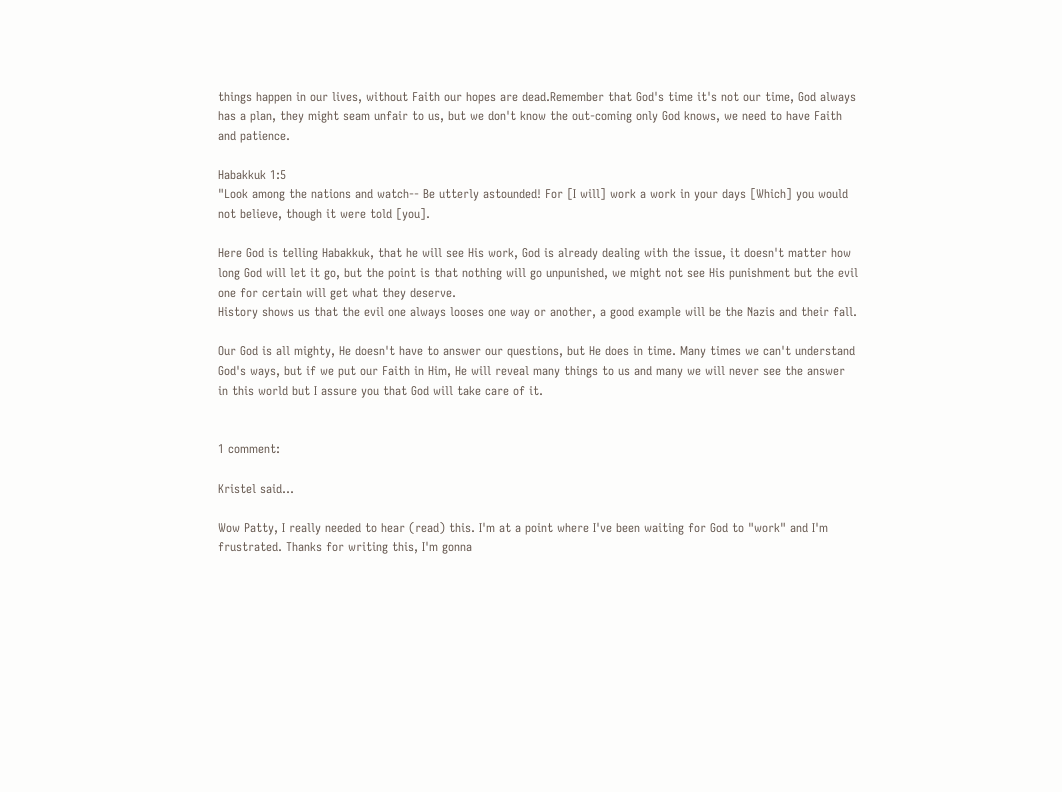things happen in our lives, without Faith our hopes are dead.Remember that God's time it's not our time, God always has a plan, they might seam unfair to us, but we don't know the out-coming only God knows, we need to have Faith and patience.

Habakkuk 1:5
"Look among the nations and watch-- Be utterly astounded! For [I will] work a work in your days [Which] you would not believe, though it were told [you].

Here God is telling Habakkuk, that he will see His work, God is already dealing with the issue, it doesn't matter how long God will let it go, but the point is that nothing will go unpunished, we might not see His punishment but the evil one for certain will get what they deserve.
History shows us that the evil one always looses one way or another, a good example will be the Nazis and their fall.

Our God is all mighty, He doesn't have to answer our questions, but He does in time. Many times we can't understand God's ways, but if we put our Faith in Him, He will reveal many things to us and many we will never see the answer in this world but I assure you that God will take care of it.


1 comment:

Kristel said...

Wow Patty, I really needed to hear (read) this. I'm at a point where I've been waiting for God to "work" and I'm frustrated. Thanks for writing this, I'm gonna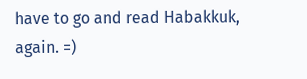have to go and read Habakkuk, again. =)